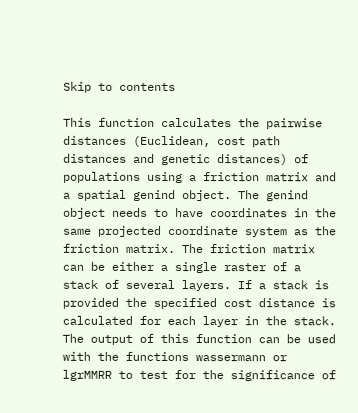Skip to contents

This function calculates the pairwise distances (Euclidean, cost path distances and genetic distances) of populations using a friction matrix and a spatial genind object. The genind object needs to have coordinates in the same projected coordinate system as the friction matrix. The friction matrix can be either a single raster of a stack of several layers. If a stack is provided the specified cost distance is calculated for each layer in the stack. The output of this function can be used with the functions wassermann or lgrMMRR to test for the significance of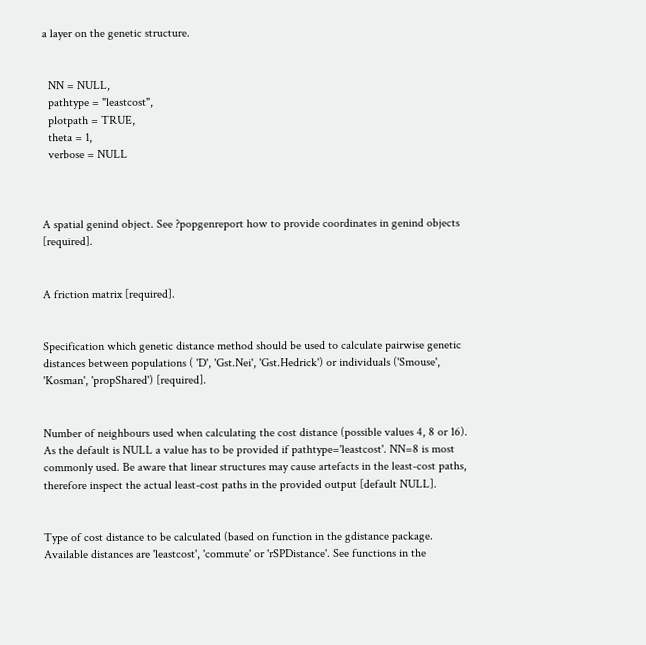a layer on the genetic structure.


  NN = NULL,
  pathtype = "leastcost",
  plotpath = TRUE,
  theta = 1,
  verbose = NULL



A spatial genind object. See ?popgenreport how to provide coordinates in genind objects [required].


A friction matrix [required].


Specification which genetic distance method should be used to calculate pairwise genetic distances between populations ( 'D', 'Gst.Nei', 'Gst.Hedrick') or individuals ('Smouse', 'Kosman', 'propShared') [required].


Number of neighbours used when calculating the cost distance (possible values 4, 8 or 16). As the default is NULL a value has to be provided if pathtype='leastcost'. NN=8 is most commonly used. Be aware that linear structures may cause artefacts in the least-cost paths, therefore inspect the actual least-cost paths in the provided output [default NULL].


Type of cost distance to be calculated (based on function in the gdistance package. Available distances are 'leastcost', 'commute' or 'rSPDistance'. See functions in the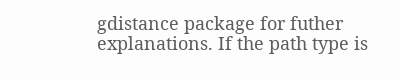gdistance package for futher explanations. If the path type is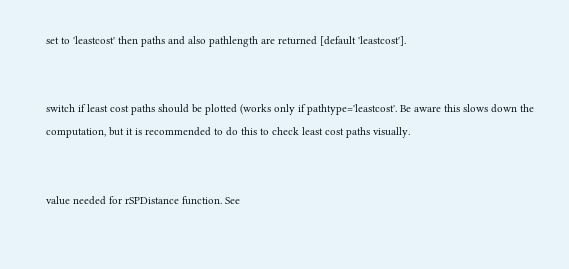set to 'leastcost' then paths and also pathlength are returned [default 'leastcost'].


switch if least cost paths should be plotted (works only if pathtype='leastcost'. Be aware this slows down the computation, but it is recommended to do this to check least cost paths visually.


value needed for rSPDistance function. See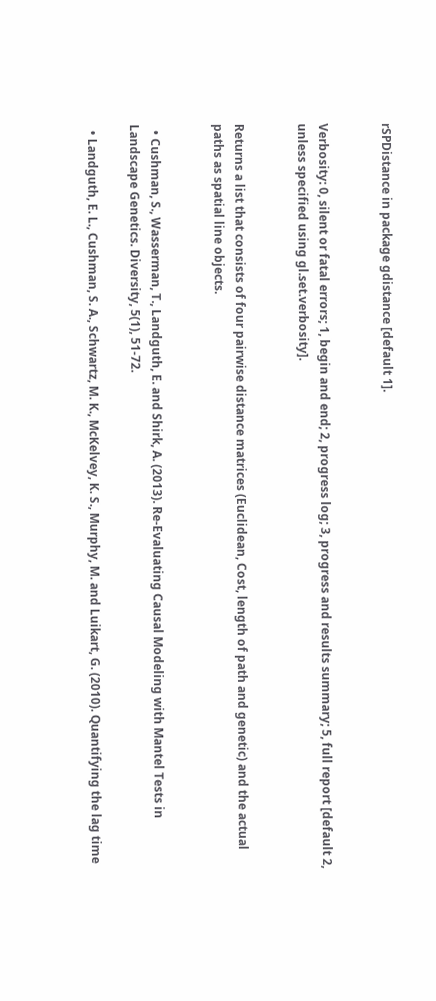rSPDistance in package gdistance [default 1].


Verbosity: 0, silent or fatal errors; 1, begin and end; 2, progress log; 3, progress and results summary; 5, full report [default 2, unless specified using gl.set.verbosity].


Returns a list that consists of four pairwise distance matrices (Euclidean, Cost, length of path and genetic) and the actual paths as spatial line objects.


  • Cushman, S., Wasserman, T., Landguth, E. and Shirk, A. (2013). Re-Evaluating Causal Modeling with Mantel Tests in Landscape Genetics. Diversity, 5(1), 51-72.

  • Landguth, E. L., Cushman, S. A., Schwartz, M. K., McKelvey, K. S., Murphy, M. and Luikart, G. (2010). Quantifying the lag time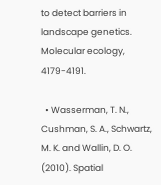to detect barriers in landscape genetics. Molecular ecology, 4179-4191.

  • Wasserman, T. N., Cushman, S. A., Schwartz, M. K. and Wallin, D. O. (2010). Spatial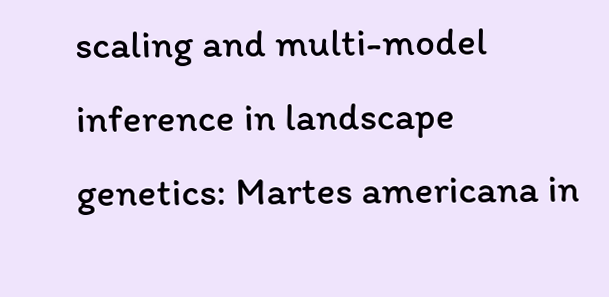scaling and multi-model inference in landscape genetics: Martes americana in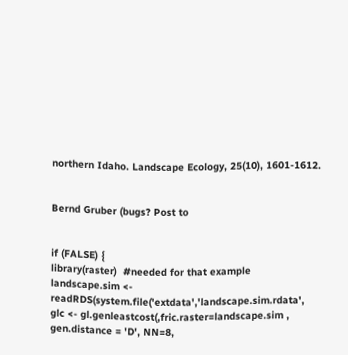northern Idaho. Landscape Ecology, 25(10), 1601-1612.


Bernd Gruber (bugs? Post to


if (FALSE) {
library(raster)  #needed for that example
landscape.sim <- readRDS(system.file('extdata','landscape.sim.rdata',
glc <- gl.genleastcost(,fric.raster=landscape.sim ,
gen.distance = 'D', NN=8,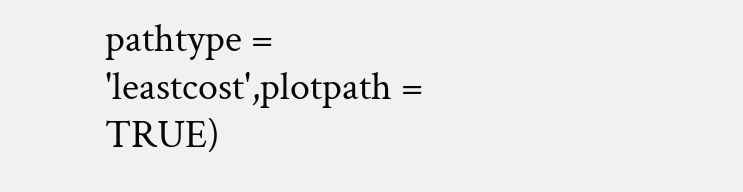pathtype = 'leastcost',plotpath = TRUE)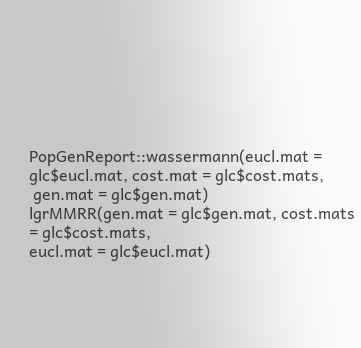PopGenReport::wassermann(eucl.mat = glc$eucl.mat, cost.mat = glc$cost.mats,
 gen.mat = glc$gen.mat)
lgrMMRR(gen.mat = glc$gen.mat, cost.mats = glc$cost.mats,
eucl.mat = glc$eucl.mat)